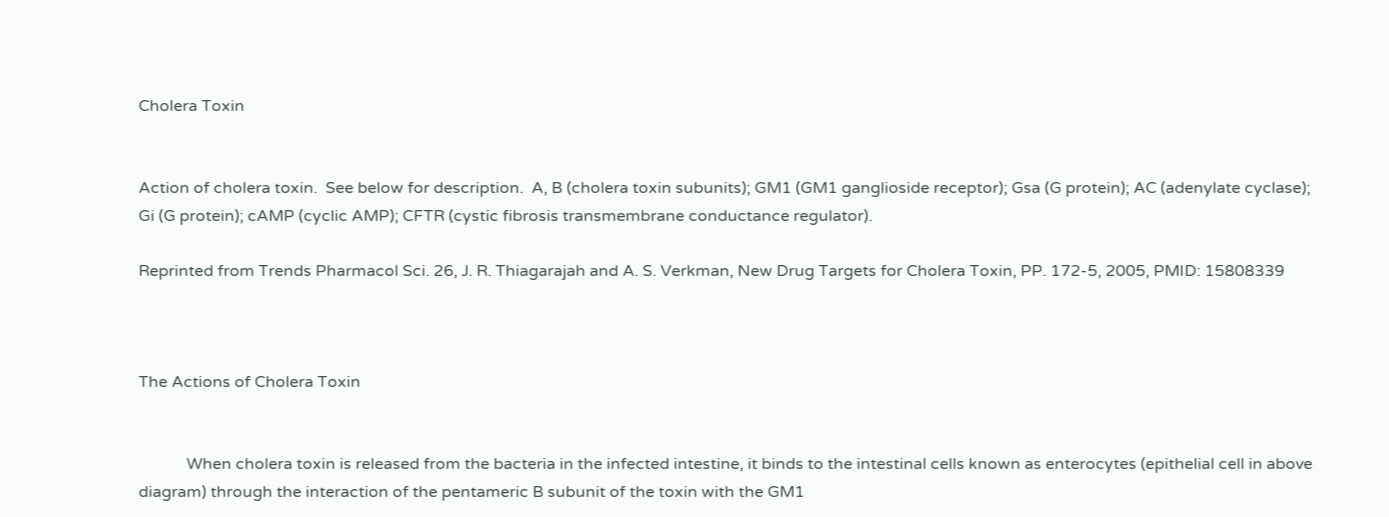Cholera Toxin


Action of cholera toxin.  See below for description.  A, B (cholera toxin subunits); GM1 (GM1 ganglioside receptor); Gsa (G protein); AC (adenylate cyclase); Gi (G protein); cAMP (cyclic AMP); CFTR (cystic fibrosis transmembrane conductance regulator).

Reprinted from Trends Pharmacol Sci. 26, J. R. Thiagarajah and A. S. Verkman, New Drug Targets for Cholera Toxin, PP. 172-5, 2005, PMID: 15808339



The Actions of Cholera Toxin


            When cholera toxin is released from the bacteria in the infected intestine, it binds to the intestinal cells known as enterocytes (epithelial cell in above diagram) through the interaction of the pentameric B subunit of the toxin with the GM1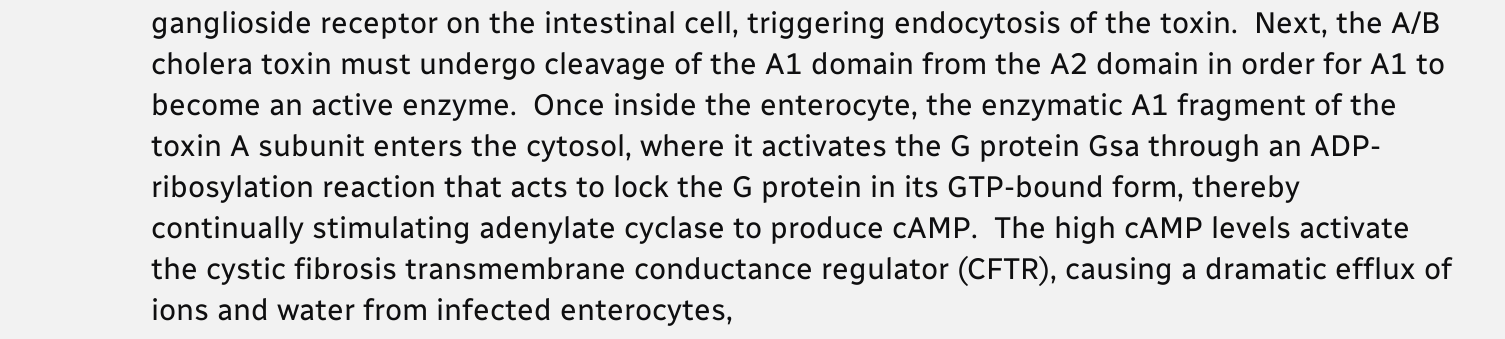ganglioside receptor on the intestinal cell, triggering endocytosis of the toxin.  Next, the A/B cholera toxin must undergo cleavage of the A1 domain from the A2 domain in order for A1 to become an active enzyme.  Once inside the enterocyte, the enzymatic A1 fragment of the toxin A subunit enters the cytosol, where it activates the G protein Gsa through an ADP-ribosylation reaction that acts to lock the G protein in its GTP-bound form, thereby continually stimulating adenylate cyclase to produce cAMP.  The high cAMP levels activate the cystic fibrosis transmembrane conductance regulator (CFTR), causing a dramatic efflux of ions and water from infected enterocytes,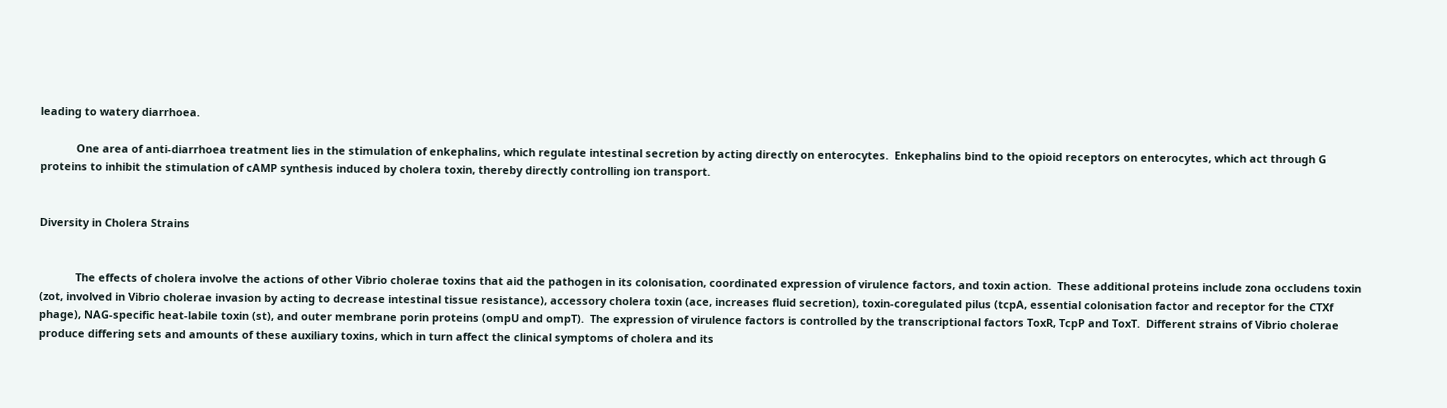leading to watery diarrhoea.

            One area of anti-diarrhoea treatment lies in the stimulation of enkephalins, which regulate intestinal secretion by acting directly on enterocytes.  Enkephalins bind to the opioid receptors on enterocytes, which act through G proteins to inhibit the stimulation of cAMP synthesis induced by cholera toxin, thereby directly controlling ion transport.


Diversity in Cholera Strains


            The effects of cholera involve the actions of other Vibrio cholerae toxins that aid the pathogen in its colonisation, coordinated expression of virulence factors, and toxin action.  These additional proteins include zona occludens toxin (zot, involved in Vibrio cholerae invasion by acting to decrease intestinal tissue resistance), accessory cholera toxin (ace, increases fluid secretion), toxin-coregulated pilus (tcpA, essential colonisation factor and receptor for the CTXf phage), NAG-specific heat-labile toxin (st), and outer membrane porin proteins (ompU and ompT).  The expression of virulence factors is controlled by the transcriptional factors ToxR, TcpP and ToxT.  Different strains of Vibrio cholerae produce differing sets and amounts of these auxiliary toxins, which in turn affect the clinical symptoms of cholera and its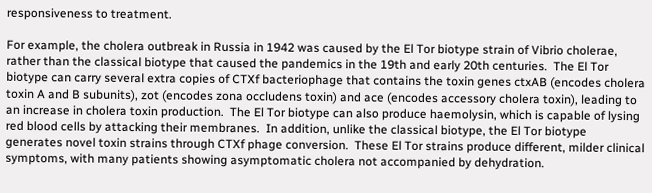responsiveness to treatment.

For example, the cholera outbreak in Russia in 1942 was caused by the El Tor biotype strain of Vibrio cholerae, rather than the classical biotype that caused the pandemics in the 19th and early 20th centuries.  The El Tor biotype can carry several extra copies of CTXf bacteriophage that contains the toxin genes ctxAB (encodes cholera toxin A and B subunits), zot (encodes zona occludens toxin) and ace (encodes accessory cholera toxin), leading to an increase in cholera toxin production.  The El Tor biotype can also produce haemolysin, which is capable of lysing red blood cells by attacking their membranes.  In addition, unlike the classical biotype, the El Tor biotype generates novel toxin strains through CTXf phage conversion.  These El Tor strains produce different, milder clinical symptoms, with many patients showing asymptomatic cholera not accompanied by dehydration.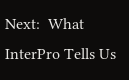Next:  What InterPro Tells Us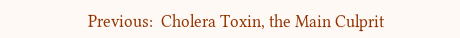Previous:  Cholera Toxin, the Main Culprit